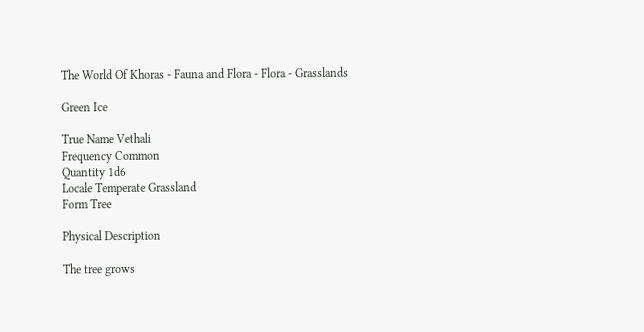The World Of Khoras - Fauna and Flora - Flora - Grasslands

Green Ice

True Name Vethali
Frequency Common
Quantity 1d6
Locale Temperate Grassland
Form Tree

Physical Description

The tree grows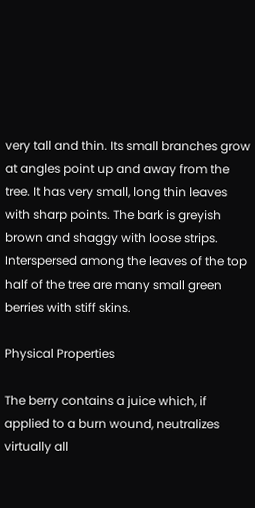very tall and thin. Its small branches grow at angles point up and away from the tree. It has very small, long thin leaves with sharp points. The bark is greyish brown and shaggy with loose strips. Interspersed among the leaves of the top half of the tree are many small green berries with stiff skins.

Physical Properties

The berry contains a juice which, if applied to a burn wound, neutralizes virtually all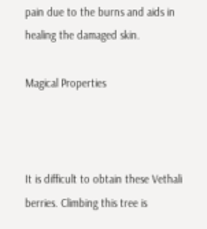pain due to the burns and aids in healing the damaged skin.

Magical Properties



It is difficult to obtain these Vethali berries. Climbing this tree is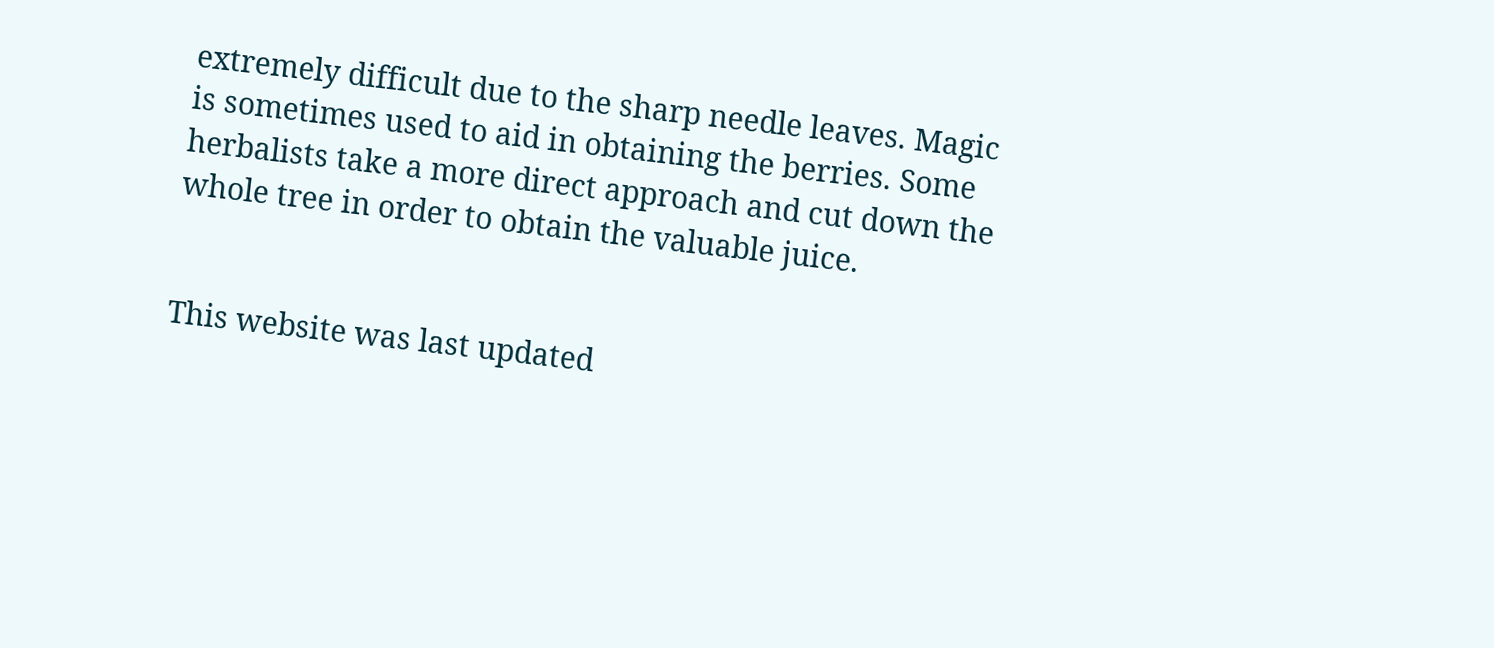extremely difficult due to the sharp needle leaves. Magic is sometimes used to aid in obtaining the berries. Some herbalists take a more direct approach and cut down the whole tree in order to obtain the valuable juice.


This website was last updated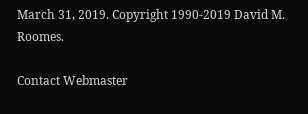March 31, 2019. Copyright 1990-2019 David M. Roomes.

Contact Webmaster